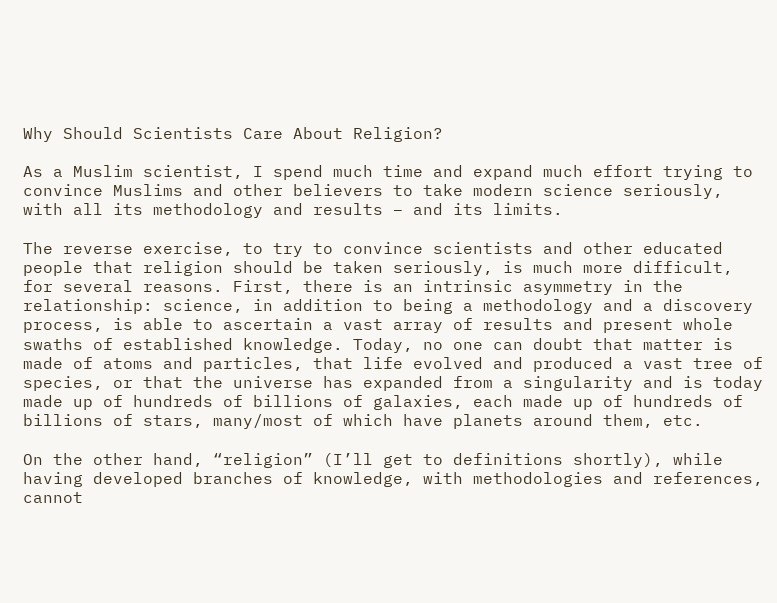Why Should Scientists Care About Religion?

As a Muslim scientist, I spend much time and expand much effort trying to convince Muslims and other believers to take modern science seriously, with all its methodology and results – and its limits.

The reverse exercise, to try to convince scientists and other educated people that religion should be taken seriously, is much more difficult, for several reasons. First, there is an intrinsic asymmetry in the relationship: science, in addition to being a methodology and a discovery process, is able to ascertain a vast array of results and present whole swaths of established knowledge. Today, no one can doubt that matter is made of atoms and particles, that life evolved and produced a vast tree of species, or that the universe has expanded from a singularity and is today made up of hundreds of billions of galaxies, each made up of hundreds of billions of stars, many/most of which have planets around them, etc.

On the other hand, “religion” (I’ll get to definitions shortly), while having developed branches of knowledge, with methodologies and references, cannot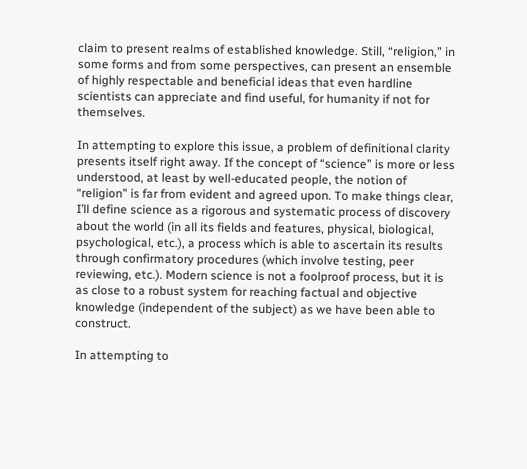claim to present realms of established knowledge. Still, “religion,” in some forms and from some perspectives, can present an ensemble of highly respectable and beneficial ideas that even hardline scientists can appreciate and find useful, for humanity if not for themselves.

In attempting to explore this issue, a problem of definitional clarity presents itself right away. If the concept of “science” is more or less understood, at least by well-educated people, the notion of “religion” is far from evident and agreed upon. To make things clear, I’ll define science as a rigorous and systematic process of discovery about the world (in all its fields and features, physical, biological, psychological, etc.), a process which is able to ascertain its results through confirmatory procedures (which involve testing, peer reviewing, etc.). Modern science is not a foolproof process, but it is as close to a robust system for reaching factual and objective knowledge (independent of the subject) as we have been able to construct.

In attempting to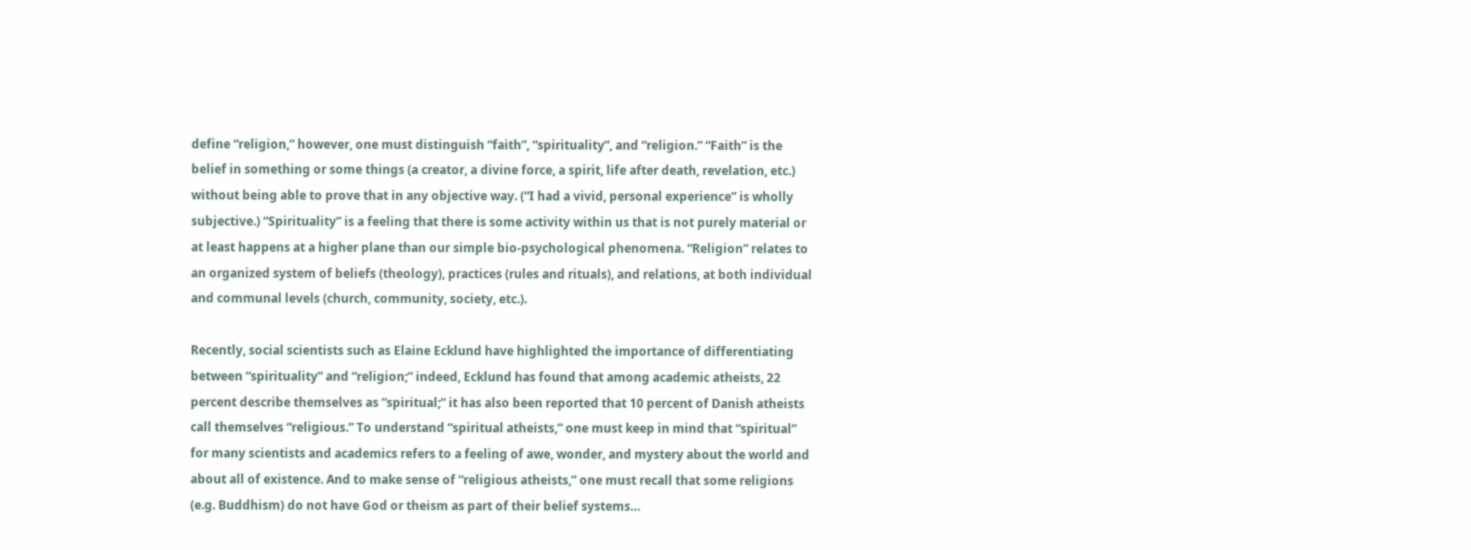define “religion,” however, one must distinguish “faith”, “spirituality”, and “religion.” “Faith” is the belief in something or some things (a creator, a divine force, a spirit, life after death, revelation, etc.) without being able to prove that in any objective way. (“I had a vivid, personal experience” is wholly subjective.) “Spirituality” is a feeling that there is some activity within us that is not purely material or at least happens at a higher plane than our simple bio-psychological phenomena. “Religion” relates to an organized system of beliefs (theology), practices (rules and rituals), and relations, at both individual and communal levels (church, community, society, etc.).

Recently, social scientists such as Elaine Ecklund have highlighted the importance of differentiating between “spirituality” and “religion;” indeed, Ecklund has found that among academic atheists, 22 percent describe themselves as “spiritual;” it has also been reported that 10 percent of Danish atheists call themselves “religious.” To understand “spiritual atheists,” one must keep in mind that “spiritual” for many scientists and academics refers to a feeling of awe, wonder, and mystery about the world and about all of existence. And to make sense of “religious atheists,” one must recall that some religions (e.g. Buddhism) do not have God or theism as part of their belief systems…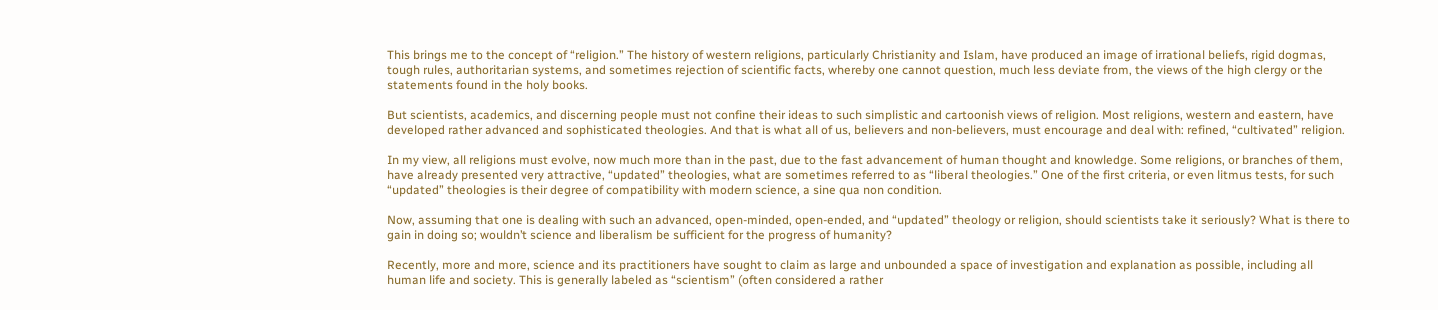This brings me to the concept of “religion.” The history of western religions, particularly Christianity and Islam, have produced an image of irrational beliefs, rigid dogmas, tough rules, authoritarian systems, and sometimes rejection of scientific facts, whereby one cannot question, much less deviate from, the views of the high clergy or the statements found in the holy books.

But scientists, academics, and discerning people must not confine their ideas to such simplistic and cartoonish views of religion. Most religions, western and eastern, have developed rather advanced and sophisticated theologies. And that is what all of us, believers and non-believers, must encourage and deal with: refined, “cultivated” religion.

In my view, all religions must evolve, now much more than in the past, due to the fast advancement of human thought and knowledge. Some religions, or branches of them, have already presented very attractive, “updated” theologies, what are sometimes referred to as “liberal theologies.” One of the first criteria, or even litmus tests, for such “updated” theologies is their degree of compatibility with modern science, a sine qua non condition.

Now, assuming that one is dealing with such an advanced, open-minded, open-ended, and “updated” theology or religion, should scientists take it seriously? What is there to gain in doing so; wouldn’t science and liberalism be sufficient for the progress of humanity?

Recently, more and more, science and its practitioners have sought to claim as large and unbounded a space of investigation and explanation as possible, including all human life and society. This is generally labeled as “scientism” (often considered a rather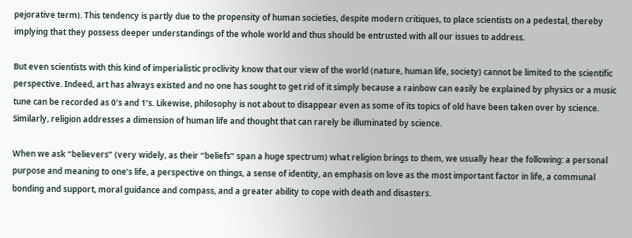pejorative term). This tendency is partly due to the propensity of human societies, despite modern critiques, to place scientists on a pedestal, thereby implying that they possess deeper understandings of the whole world and thus should be entrusted with all our issues to address.

But even scientists with this kind of imperialistic proclivity know that our view of the world (nature, human life, society) cannot be limited to the scientific perspective. Indeed, art has always existed and no one has sought to get rid of it simply because a rainbow can easily be explained by physics or a music tune can be recorded as 0’s and 1’s. Likewise, philosophy is not about to disappear even as some of its topics of old have been taken over by science. Similarly, religion addresses a dimension of human life and thought that can rarely be illuminated by science.

When we ask “believers” (very widely, as their “beliefs” span a huge spectrum) what religion brings to them, we usually hear the following: a personal purpose and meaning to one’s life, a perspective on things, a sense of identity, an emphasis on love as the most important factor in life, a communal bonding and support, moral guidance and compass, and a greater ability to cope with death and disasters.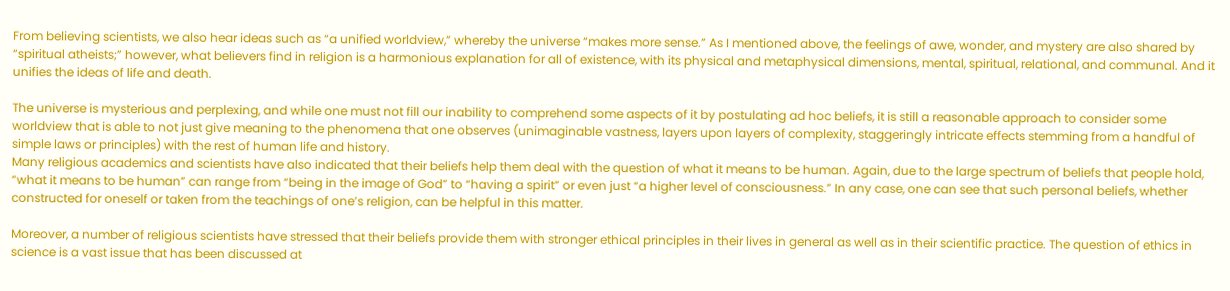From believing scientists, we also hear ideas such as “a unified worldview,” whereby the universe “makes more sense.” As I mentioned above, the feelings of awe, wonder, and mystery are also shared by “spiritual atheists;” however, what believers find in religion is a harmonious explanation for all of existence, with its physical and metaphysical dimensions, mental, spiritual, relational, and communal. And it unifies the ideas of life and death.

The universe is mysterious and perplexing, and while one must not fill our inability to comprehend some aspects of it by postulating ad hoc beliefs, it is still a reasonable approach to consider some worldview that is able to not just give meaning to the phenomena that one observes (unimaginable vastness, layers upon layers of complexity, staggeringly intricate effects stemming from a handful of simple laws or principles) with the rest of human life and history.
Many religious academics and scientists have also indicated that their beliefs help them deal with the question of what it means to be human. Again, due to the large spectrum of beliefs that people hold, “what it means to be human” can range from “being in the image of God” to “having a spirit” or even just “a higher level of consciousness.” In any case, one can see that such personal beliefs, whether constructed for oneself or taken from the teachings of one’s religion, can be helpful in this matter.

Moreover, a number of religious scientists have stressed that their beliefs provide them with stronger ethical principles in their lives in general as well as in their scientific practice. The question of ethics in science is a vast issue that has been discussed at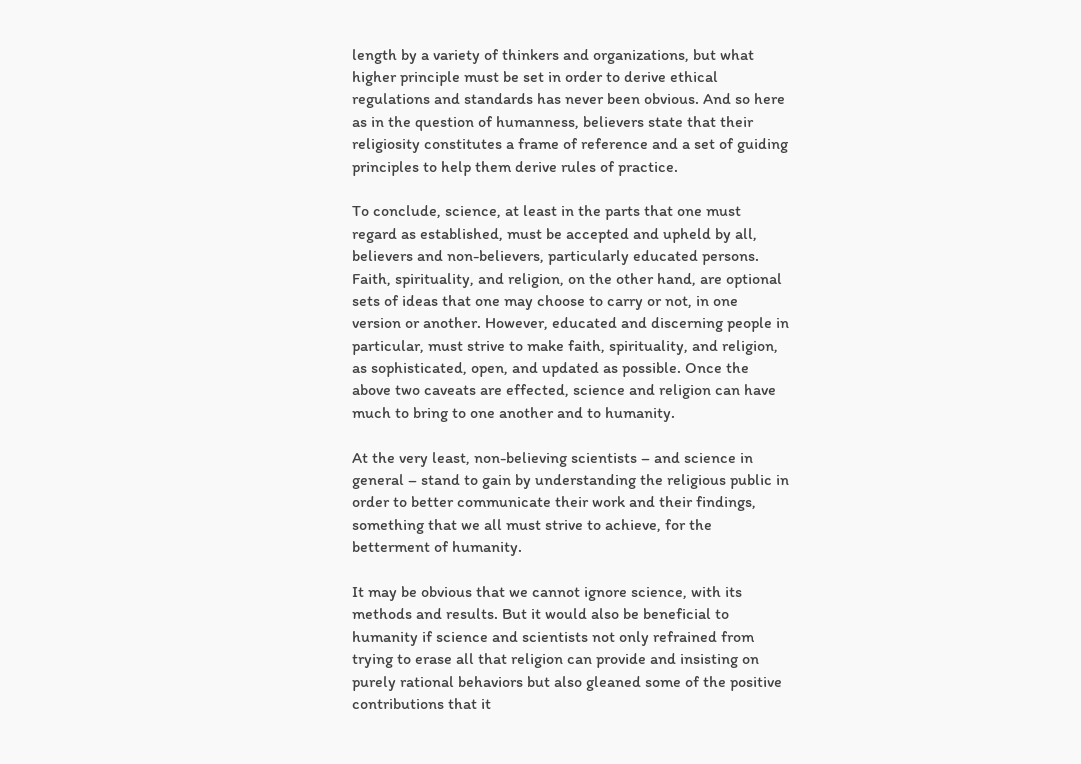length by a variety of thinkers and organizations, but what higher principle must be set in order to derive ethical regulations and standards has never been obvious. And so here as in the question of humanness, believers state that their religiosity constitutes a frame of reference and a set of guiding principles to help them derive rules of practice.

To conclude, science, at least in the parts that one must regard as established, must be accepted and upheld by all, believers and non-believers, particularly educated persons. Faith, spirituality, and religion, on the other hand, are optional sets of ideas that one may choose to carry or not, in one version or another. However, educated and discerning people in particular, must strive to make faith, spirituality, and religion, as sophisticated, open, and updated as possible. Once the above two caveats are effected, science and religion can have much to bring to one another and to humanity.

At the very least, non-believing scientists – and science in general – stand to gain by understanding the religious public in order to better communicate their work and their findings, something that we all must strive to achieve, for the betterment of humanity.

It may be obvious that we cannot ignore science, with its methods and results. But it would also be beneficial to humanity if science and scientists not only refrained from trying to erase all that religion can provide and insisting on purely rational behaviors but also gleaned some of the positive contributions that it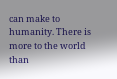can make to humanity. There is more to the world than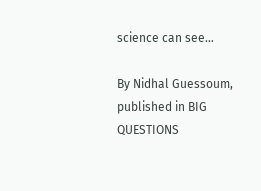science can see…

By Nidhal Guessoum, published in BIG QUESTIONS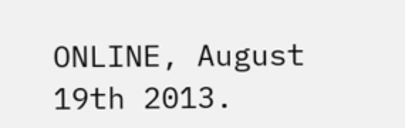ONLINE, August 19th 2013.